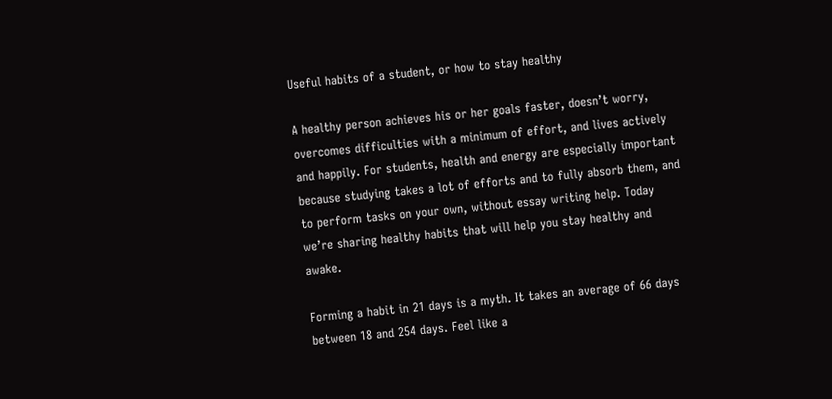Useful habits of a student, or how to stay healthy

A healthy person achieves his or her goals faster, doesn’t worry, overcomes difficulties with a minimum of effort, and lives actively and happily. For students, health and energy are especially important because studying takes a lot of efforts and to fully absorb them, and to perform tasks on your own, without essay writing help. Today we’re sharing healthy habits that will help you stay healthy and awake.

Forming a habit in 21 days is a myth. It takes an average of 66 days between 18 and 254 days. Feel like a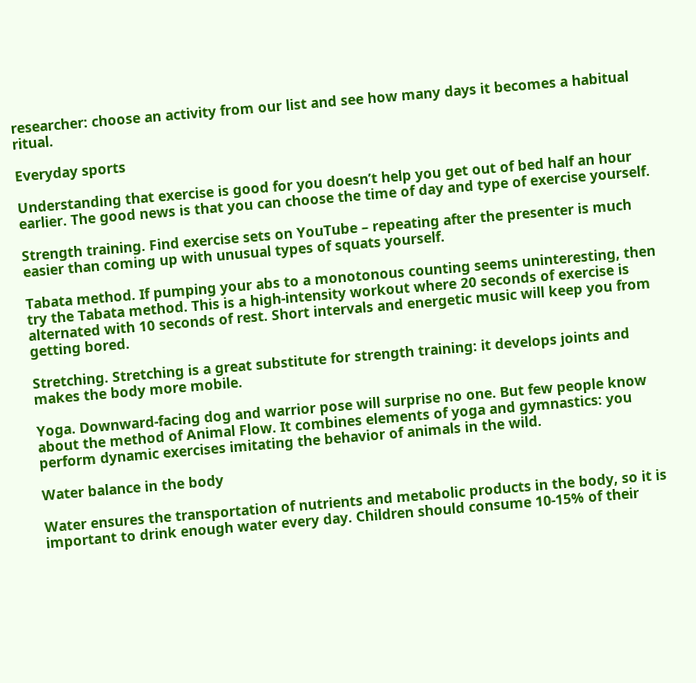researcher: choose an activity from our list and see how many days it becomes a habitual ritual.

Everyday sports

Understanding that exercise is good for you doesn’t help you get out of bed half an hour earlier. The good news is that you can choose the time of day and type of exercise yourself.

Strength training. Find exercise sets on YouTube – repeating after the presenter is much easier than coming up with unusual types of squats yourself.

Tabata method. If pumping your abs to a monotonous counting seems uninteresting, then try the Tabata method. This is a high-intensity workout where 20 seconds of exercise is alternated with 10 seconds of rest. Short intervals and energetic music will keep you from getting bored.

Stretching. Stretching is a great substitute for strength training: it develops joints and makes the body more mobile.

Yoga. Downward-facing dog and warrior pose will surprise no one. But few people know about the method of Animal Flow. It combines elements of yoga and gymnastics: you perform dynamic exercises imitating the behavior of animals in the wild.

Water balance in the body

Water ensures the transportation of nutrients and metabolic products in the body, so it is important to drink enough water every day. Children should consume 10-15% of their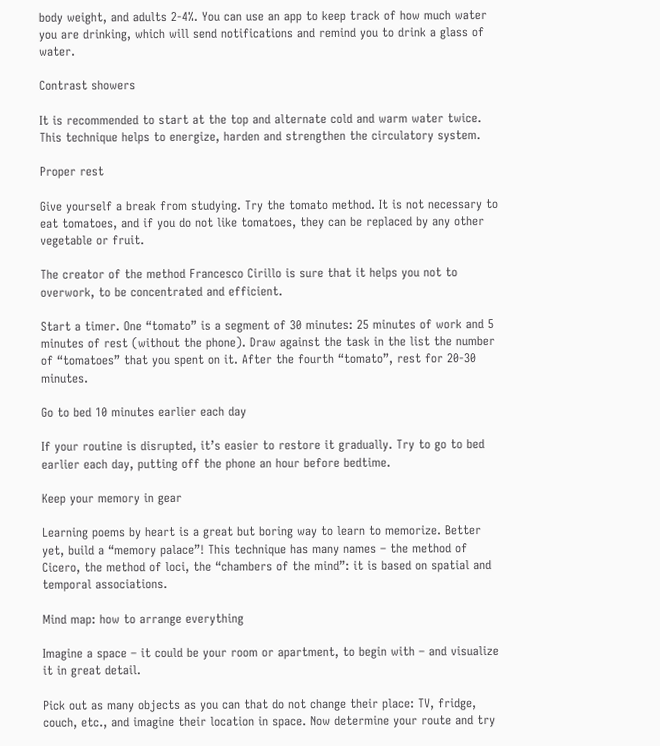body weight, and adults 2-4%. You can use an app to keep track of how much water you are drinking, which will send notifications and remind you to drink a glass of water.

Contrast showers

It is recommended to start at the top and alternate cold and warm water twice. This technique helps to energize, harden and strengthen the circulatory system.

Proper rest

Give yourself a break from studying. Try the tomato method. It is not necessary to eat tomatoes, and if you do not like tomatoes, they can be replaced by any other vegetable or fruit.

The creator of the method Francesco Cirillo is sure that it helps you not to overwork, to be concentrated and efficient.

Start a timer. One “tomato” is a segment of 30 minutes: 25 minutes of work and 5 minutes of rest (without the phone). Draw against the task in the list the number of “tomatoes” that you spent on it. After the fourth “tomato”, rest for 20-30 minutes.

Go to bed 10 minutes earlier each day

If your routine is disrupted, it’s easier to restore it gradually. Try to go to bed earlier each day, putting off the phone an hour before bedtime.

Keep your memory in gear

Learning poems by heart is a great but boring way to learn to memorize. Better yet, build a “memory palace”! This technique has many names – the method of Cicero, the method of loci, the “chambers of the mind”: it is based on spatial and temporal associations.

Mind map: how to arrange everything

Imagine a space – it could be your room or apartment, to begin with – and visualize it in great detail.

Pick out as many objects as you can that do not change their place: TV, fridge, couch, etc., and imagine their location in space. Now determine your route and try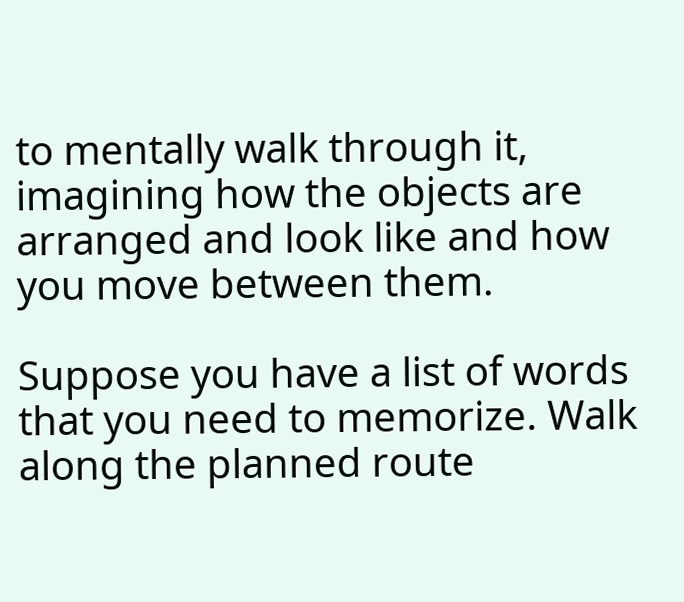to mentally walk through it, imagining how the objects are arranged and look like and how you move between them.

Suppose you have a list of words that you need to memorize. Walk along the planned route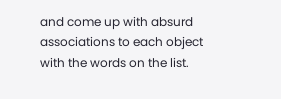and come up with absurd associations to each object with the words on the list.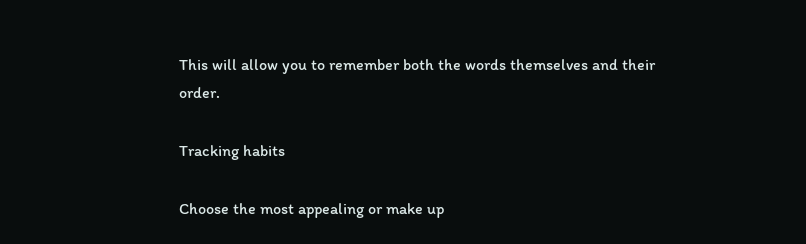This will allow you to remember both the words themselves and their order.

Tracking habits

Choose the most appealing or make up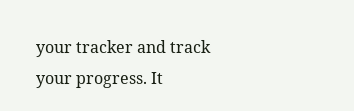your tracker and track your progress. It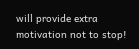will provide extra motivation not to stop!